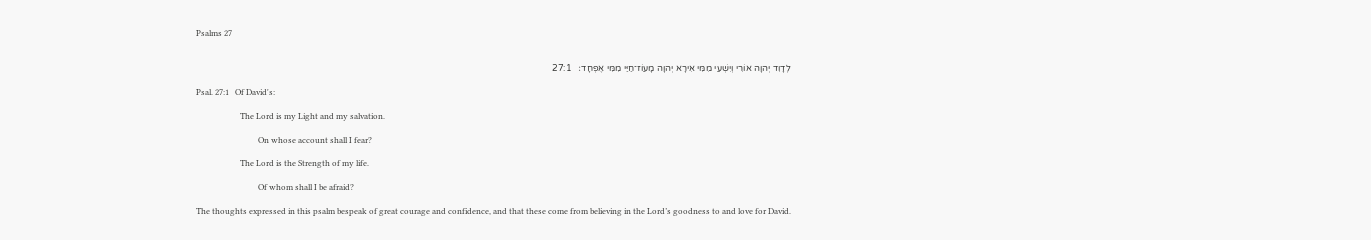Psalms 27


לְדָוִד יְהוָה אוֹרִי וְיִשְׁעִי מִמִּי אִירָא יְהוָה מָעוֹז־חַיַּי מִמִּי אֶפְחָד׃   27:1

Psal. 27:1   Of David's:

                      The Lord is my Light and my salvation.

                               On whose account shall I fear?

                      The Lord is the Strength of my life.

                               Of whom shall I be afraid?

The thoughts expressed in this psalm bespeak of great courage and confidence, and that these come from believing in the Lord’s goodness to and love for David.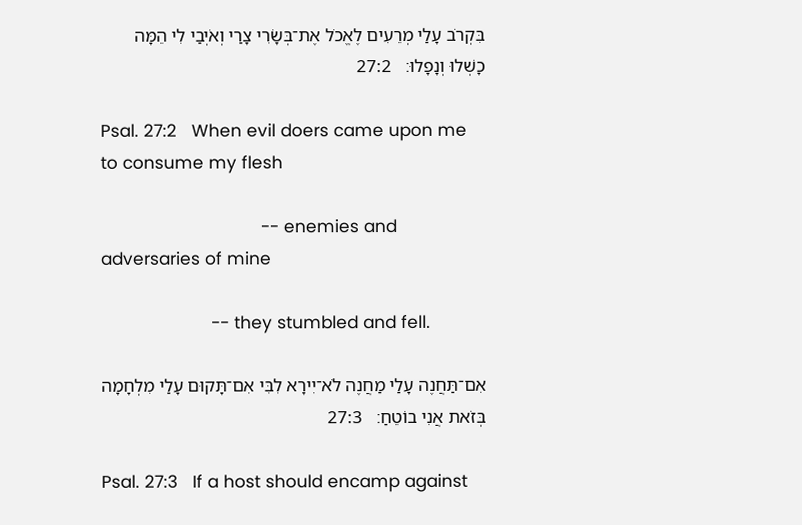בִּקְרֹב עָלַי מְרֵעִים לֶאֱכֹל אֶת־בְּשָׂרִי צָרַי וְאֹיְבַי לִי הֵמָּה כָשְׁלוּ וְנָפָלוּ׃   27:2

Psal. 27:2   When evil doers came upon me to consume my flesh

                                -- enemies and adversaries of mine

                      -- they stumbled and fell.

אִם־תַּחֲנֶה עָלַי מַחֲנֶה לֹא־יִירָא לִבִּי אִם־תָּקוּם עָלַי מִלְחָמָה בְּזֹאת אֲנִי בוֹטֵחַ׃   27:3

Psal. 27:3   If a host should encamp against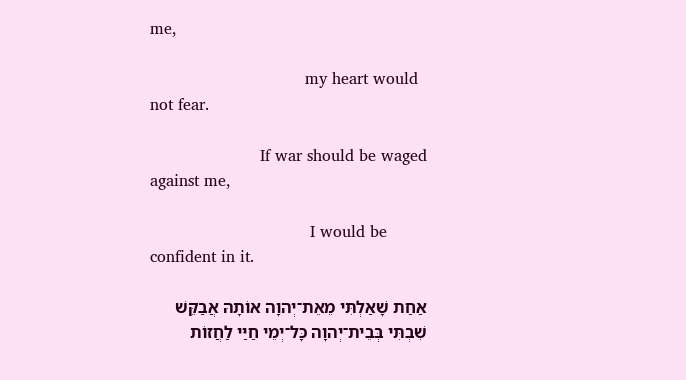me,

                               my heart would not fear.

                      If war should be waged against me,

                                I would be confident in it.

אַחַת שָׁאַלְתִּי מֵאֵת־יְהוָה אוֹתָהּ אֲבַקֵּשׁ שִׁבְתִּי בְּבֵית־יְהוָה כָּל־יְמֵי חַיַּי לַחֲזוֹת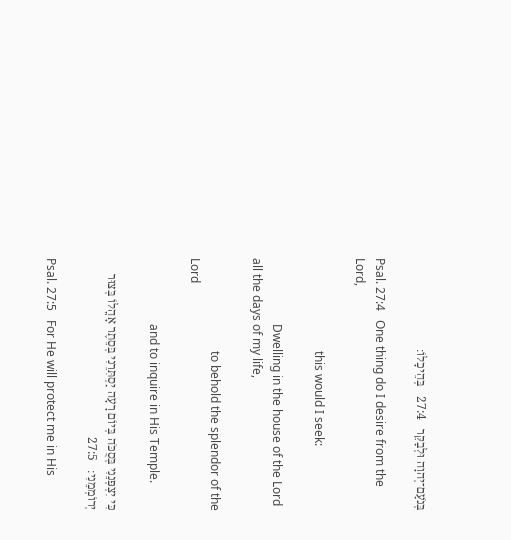בְּנֹעַם־יְהוָה וּלְבַקֵּר   27:4   בְּהֵיכָלוֹ׃

Psal. 27:4   One thing do I desire from the Lord,

                               this would I seek:

                      Dwelling in the house of the Lord all the days of my life,

                               to behold the splendor of the Lord

                      and to inquire in His Temple.

כִּי יִצְפְּנֵנִי בְּסֻכֹּה בְּיוֹם רָעָה יַסְתִּרֵנִי בְּסֵתֶר אָהֳלוֹ בְּצוּר יְרוֹמְמֵנִי׃   27:5

Psal. 27:5   For He will protect me in His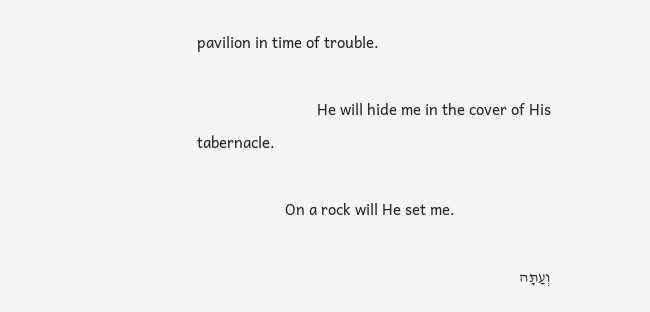pavilion in time of trouble.

                              He will hide me in the cover of His tabernacle.

                      On a rock will He set me.

וְעַתָּה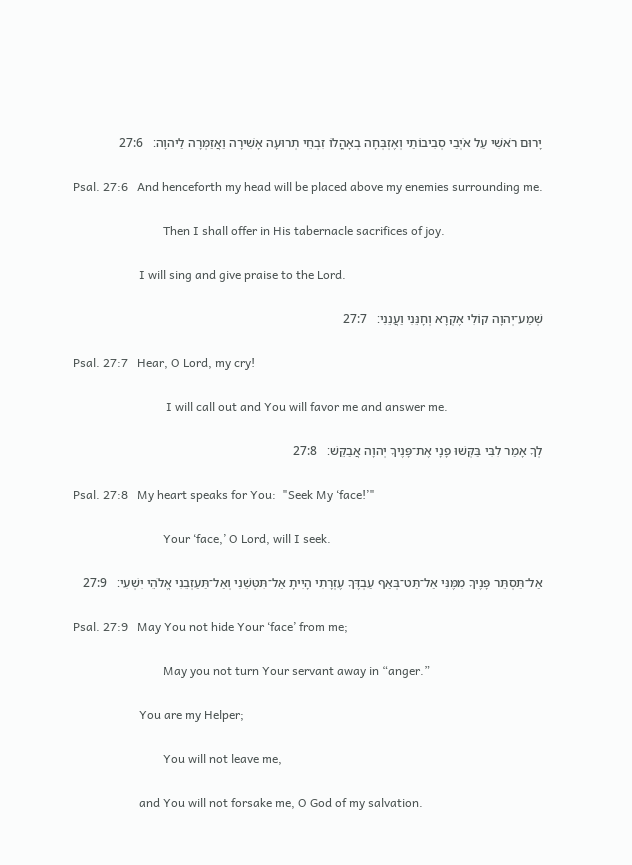יָרוּם רֹאשִׁי עַל אֹיְבַי סְבִיבוֹתַי וְאֶזְבְּחָה בְאָהֳלוֹ זִבְחֵי תְרוּעָה אָשִׁירָה וַאֲזַמְּרָה לַיהוָה׃   27:6

Psal. 27:6   And henceforth my head will be placed above my enemies surrounding me.

                              Then I shall offer in His tabernacle sacrifices of joy.

                      I will sing and give praise to the Lord.

שְׁמַע־יְהוָה קוֹלִי אֶקְרָא וְחָנֵּנִי וַעֲנֵנִי׃   27:7

Psal. 27:7   Hear, O Lord, my cry!

                               I will call out and You will favor me and answer me.

לְךָ אָמַר לִבִּי בַּקְּשׁוּ פָנָי אֶת־פָּנֶיךָ יְהוָה אֲבַקֵּשׁ׃   27:8

Psal. 27:8   My heart speaks for You:  "Seek My ‘face!’"

                              Your ‘face,’ O Lord, will I seek.

אַל־תַּסְתֵּר פָּנֶיךָ מִמֶּנִּי אַל־תַּט־בְּאַף עַבְדֶּךָ עֶזְרָתִי הָיִיתָ אַל־תִּטְּשֵׁנִי וְאַל־תַּעַזְבֵנִי אֱלֹהֵי יִשְׁעִי׃   27:9

Psal. 27:9   May You not hide Your ‘face’ from me;

                              May you not turn Your servant away in “anger.”

                      You are my Helper;

                              You will not leave me,

                      and You will not forsake me, O God of my salvation.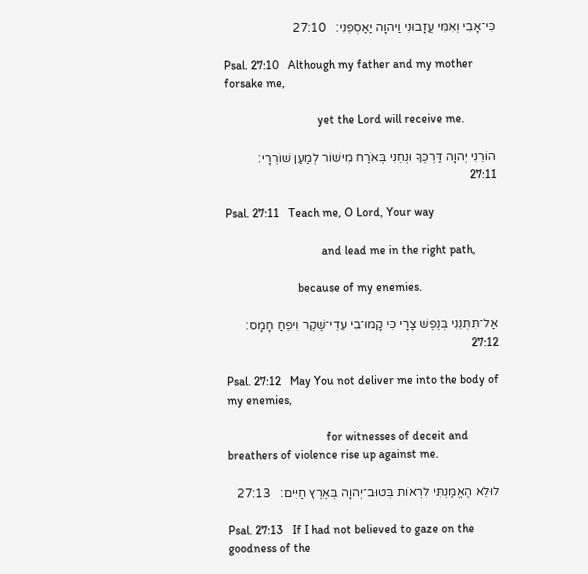כִּי־אָבִי וְאִמִּי עֲזָבוּנִי וַיהוָה יַאַסְפֵנִי׃   27:10

Psal. 27:10   Although my father and my mother forsake me,

                               yet the Lord will receive me.

הוֹרֵנִי יְהוָה דַּרְכֶּךָ וּנְחֵנִי בְּאֹרַח מִישׁוֹר לְמַעַן שׁוֹרְרָי׃   27:11

Psal. 27:11   Teach me, O Lord, Your way

                                and lead me in the right path,

                        because of my enemies.

אַל־תִּתְּנֵנִי בְּנֶפֶשׁ צָרָי כִּי קָמוּ־בִי עֵדֵי־שֶׁקֶר וִיפֵחַ חָמָס׃   27:12

Psal. 27:12   May You not deliver me into the body of my enemies,

                                 for witnesses of deceit and breathers of violence rise up against me.

לוּלֵא הֶאֱמַנְתִּי לִרְאֹות בְּטוּב־יְהוָה בְּאֶרֶץ חַיִּים׃   27:13

Psal. 27:13   If I had not believed to gaze on the goodness of the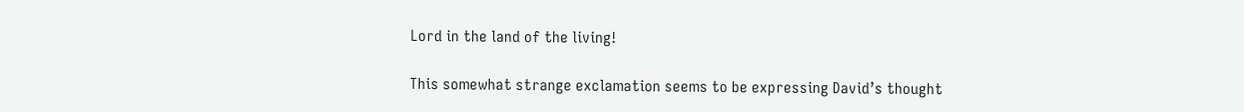Lord in the land of the living!

This somewhat strange exclamation seems to be expressing David’s thought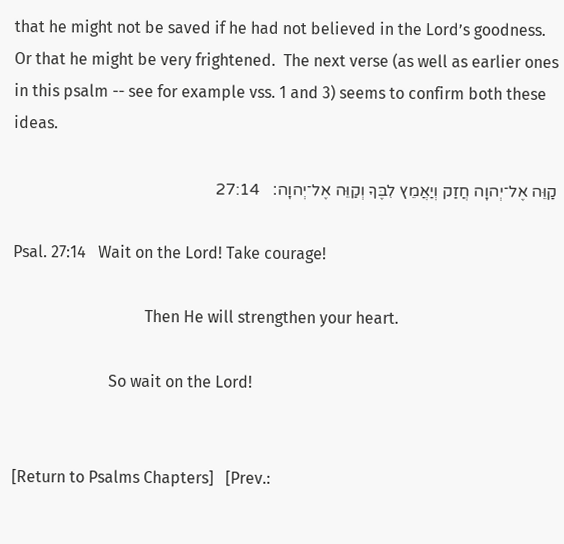that he might not be saved if he had not believed in the Lord’s goodness.  Or that he might be very frightened.  The next verse (as well as earlier ones in this psalm -- see for example vss. 1 and 3) seems to confirm both these ideas.

קַוֵּה אֶל־יְהוָה חֲזַק וְיַאֲמֵץ לִבֶּךָ וְקַוֵּה אֶל־יְהוָה׃   27:14

Psal. 27:14   Wait on the Lord! Take courage!

                                 Then He will strengthen your heart.

                        So wait on the Lord!


[Return to Psalms Chapters]   [Prev.: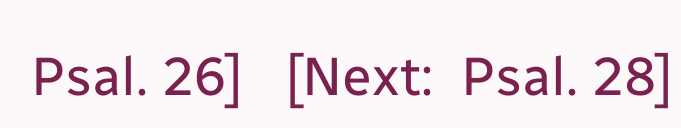Psal. 26]   [Next:  Psal. 28]